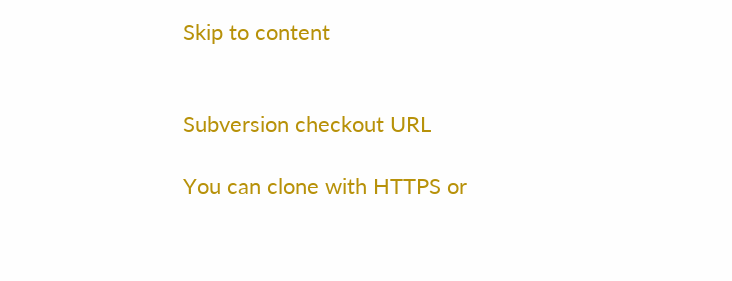Skip to content


Subversion checkout URL

You can clone with HTTPS or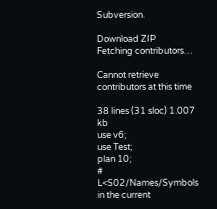Subversion.

Download ZIP
Fetching contributors…

Cannot retrieve contributors at this time

38 lines (31 sloc) 1.007 kb
use v6;
use Test;
plan 10;
# L<S02/Names/Symbols in the current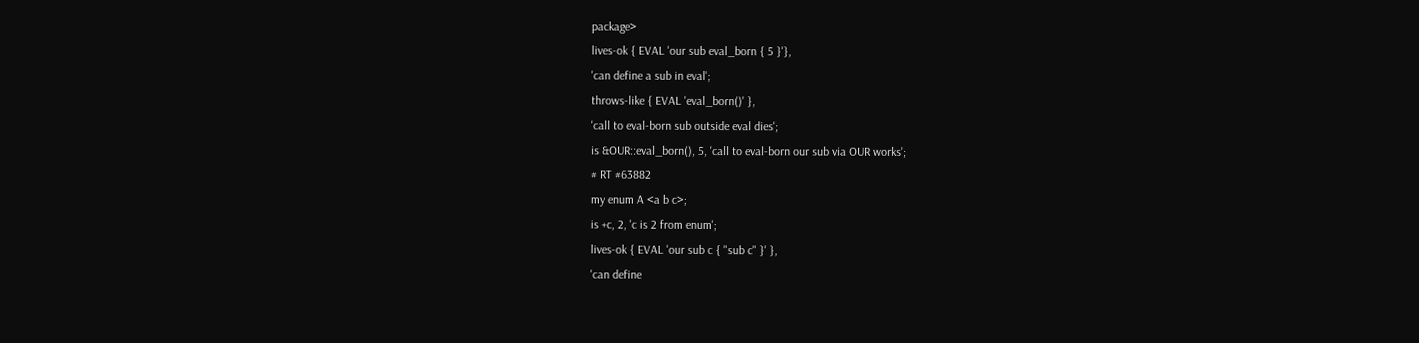package>
lives-ok { EVAL 'our sub eval_born { 5 }'},
'can define a sub in eval';
throws-like { EVAL 'eval_born()' },
'call to eval-born sub outside eval dies';
is &OUR::eval_born(), 5, 'call to eval-born our sub via OUR works';
# RT #63882
my enum A <a b c>;
is +c, 2, 'c is 2 from enum';
lives-ok { EVAL 'our sub c { "sub c" }' },
'can define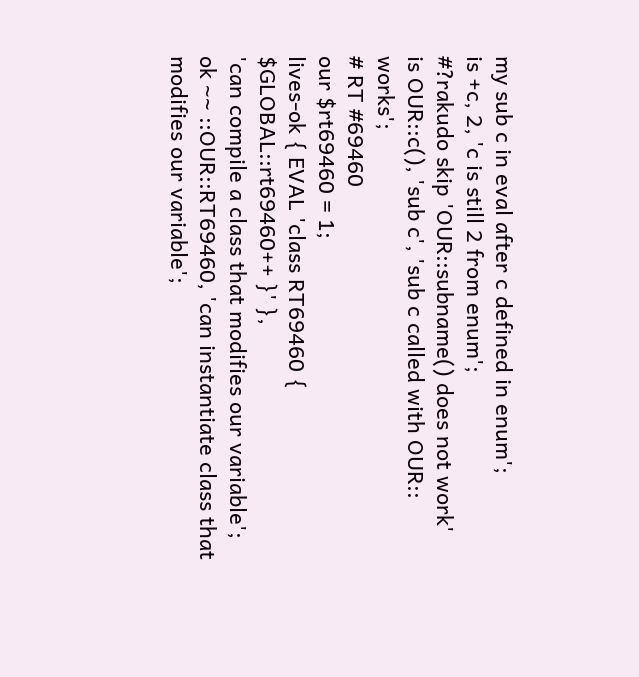my sub c in eval after c defined in enum';
is +c, 2, 'c is still 2 from enum';
#?rakudo skip 'OUR::subname() does not work'
is OUR::c(), 'sub c', 'sub c called with OUR:: works';
# RT #69460
our $rt69460 = 1;
lives-ok { EVAL 'class RT69460 { $GLOBAL::rt69460++ }' },
'can compile a class that modifies our variable';
ok ~~ ::OUR::RT69460, 'can instantiate class that modifies our variable';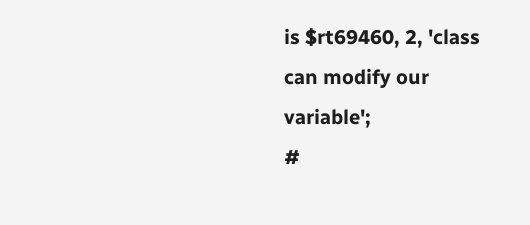is $rt69460, 2, 'class can modify our variable';
#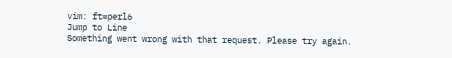vim: ft=perl6
Jump to Line
Something went wrong with that request. Please try again.